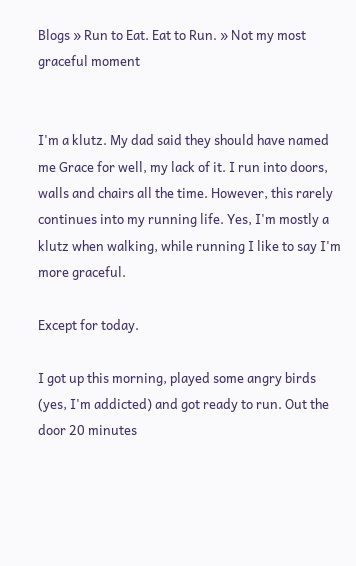Blogs » Run to Eat. Eat to Run. » Not my most graceful moment


I'm a klutz. My dad said they should have named me Grace for well, my lack of it. I run into doors, walls and chairs all the time. However, this rarely continues into my running life. Yes, I'm mostly a klutz when walking, while running I like to say I'm more graceful.

Except for today.

I got up this morning, played some angry birds (yes, I'm addicted) and got ready to run. Out the door 20 minutes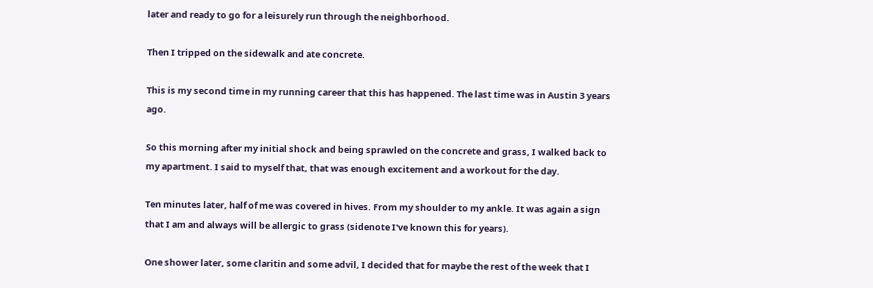later and ready to go for a leisurely run through the neighborhood.

Then I tripped on the sidewalk and ate concrete.

This is my second time in my running career that this has happened. The last time was in Austin 3 years ago.

So this morning after my initial shock and being sprawled on the concrete and grass, I walked back to my apartment. I said to myself that, that was enough excitement and a workout for the day.

Ten minutes later, half of me was covered in hives. From my shoulder to my ankle. It was again a sign that I am and always will be allergic to grass (sidenote I've known this for years).

One shower later, some claritin and some advil, I decided that for maybe the rest of the week that I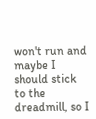won't run and maybe I should stick to the dreadmill, so I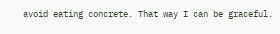avoid eating concrete. That way I can be graceful.